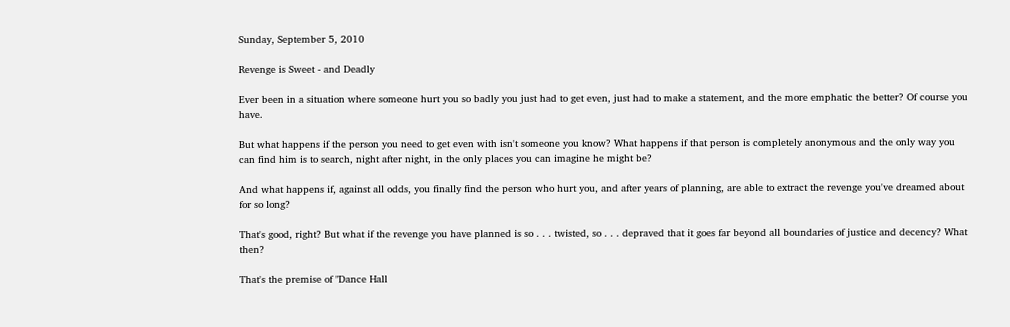Sunday, September 5, 2010

Revenge is Sweet - and Deadly

Ever been in a situation where someone hurt you so badly you just had to get even, just had to make a statement, and the more emphatic the better? Of course you have.

But what happens if the person you need to get even with isn't someone you know? What happens if that person is completely anonymous and the only way you can find him is to search, night after night, in the only places you can imagine he might be?

And what happens if, against all odds, you finally find the person who hurt you, and after years of planning, are able to extract the revenge you've dreamed about for so long?

That's good, right? But what if the revenge you have planned is so . . . twisted, so . . . depraved that it goes far beyond all boundaries of justice and decency? What then?

That's the premise of "Dance Hall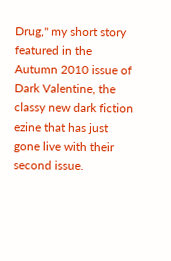Drug," my short story featured in the Autumn 2010 issue of Dark Valentine, the classy new dark fiction ezine that has just gone live with their second issue.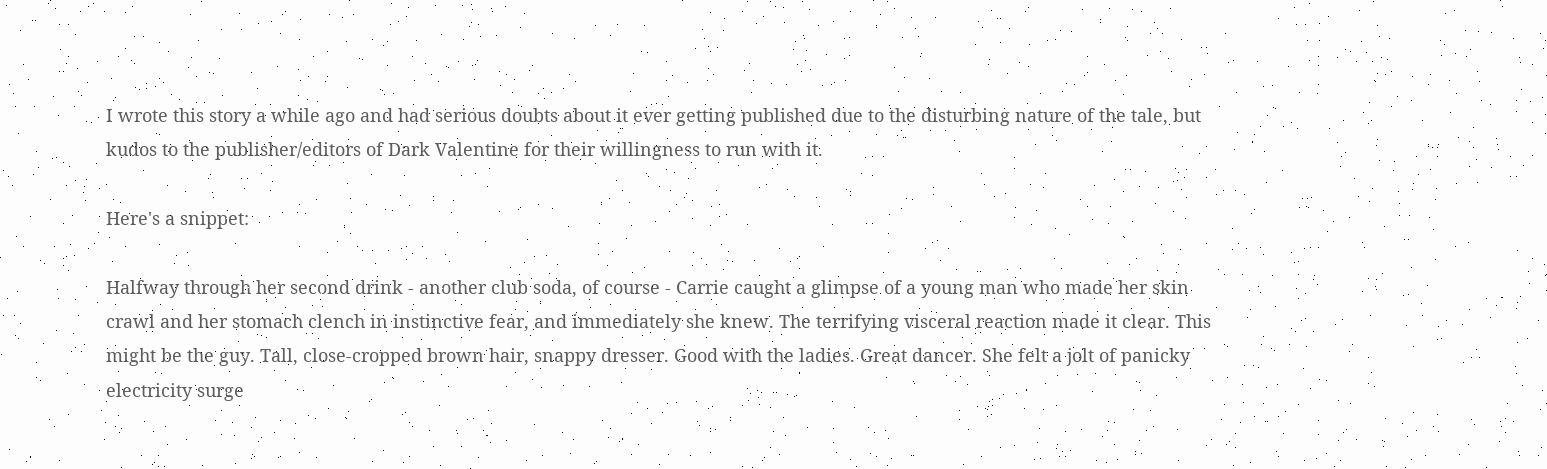I wrote this story a while ago and had serious doubts about it ever getting published due to the disturbing nature of the tale, but kudos to the publisher/editors of Dark Valentine for their willingness to run with it.

Here's a snippet:

Halfway through her second drink - another club soda, of course - Carrie caught a glimpse of a young man who made her skin crawl and her stomach clench in instinctive fear, and immediately she knew. The terrifying visceral reaction made it clear. This might be the guy. Tall, close-cropped brown hair, snappy dresser. Good with the ladies. Great dancer. She felt a jolt of panicky electricity surge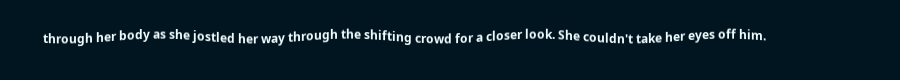through her body as she jostled her way through the shifting crowd for a closer look. She couldn't take her eyes off him.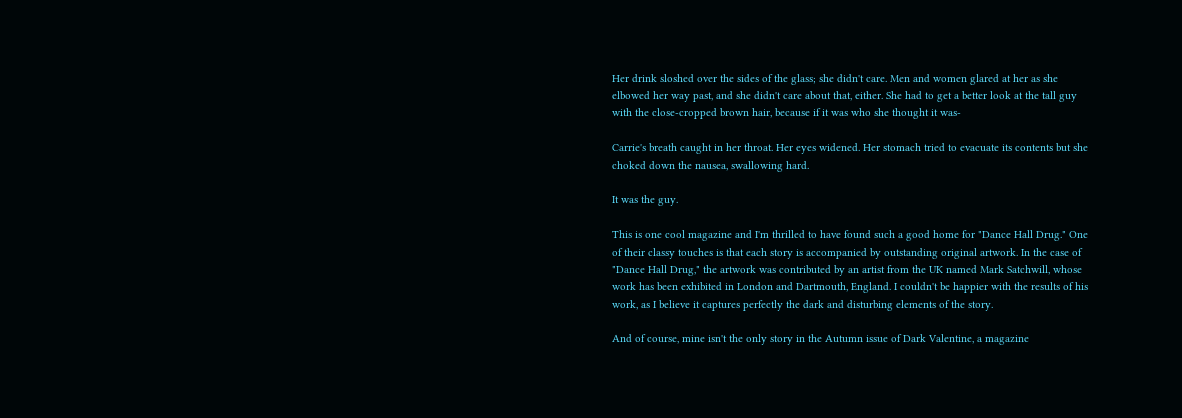Her drink sloshed over the sides of the glass; she didn't care. Men and women glared at her as she elbowed her way past, and she didn't care about that, either. She had to get a better look at the tall guy with the close-cropped brown hair, because if it was who she thought it was-

Carrie's breath caught in her throat. Her eyes widened. Her stomach tried to evacuate its contents but she choked down the nausea, swallowing hard.

It was the guy.

This is one cool magazine and I'm thrilled to have found such a good home for "Dance Hall Drug." One of their classy touches is that each story is accompanied by outstanding original artwork. In the case of "Dance Hall Drug," the artwork was contributed by an artist from the UK named Mark Satchwill, whose work has been exhibited in London and Dartmouth, England. I couldn't be happier with the results of his work, as I believe it captures perfectly the dark and disturbing elements of the story.

And of course, mine isn't the only story in the Autumn issue of Dark Valentine, a magazine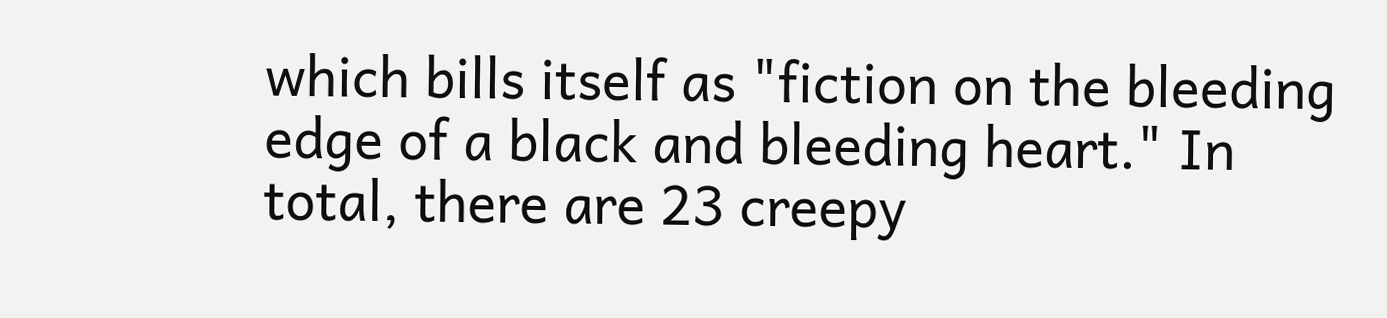which bills itself as "fiction on the bleeding edge of a black and bleeding heart." In total, there are 23 creepy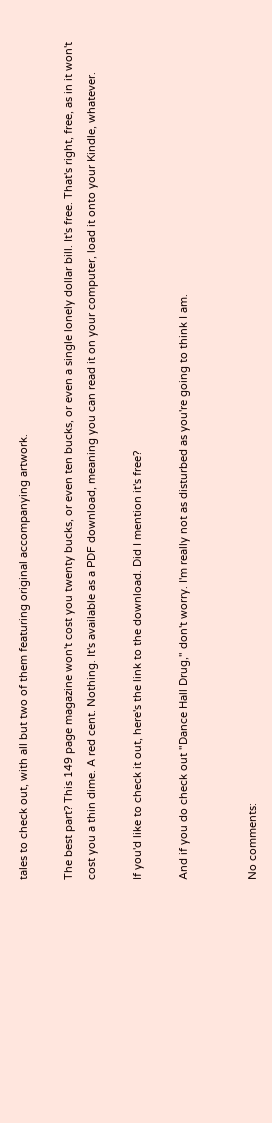tales to check out, with all but two of them featuring original accompanying artwork.

The best part? This 149 page magazine won't cost you twenty bucks, or even ten bucks, or even a single lonely dollar bill. It's free. That's right, free, as in it won't cost you a thin dime. A red cent. Nothing. It's available as a PDF download, meaning you can read it on your computer, load it onto your Kindle, whatever.

If you'd like to check it out, here's the link to the download. Did I mention it's free?

And if you do check out "Dance Hall Drug," don't worry. I'm really not as disturbed as you're going to think I am.


No comments: